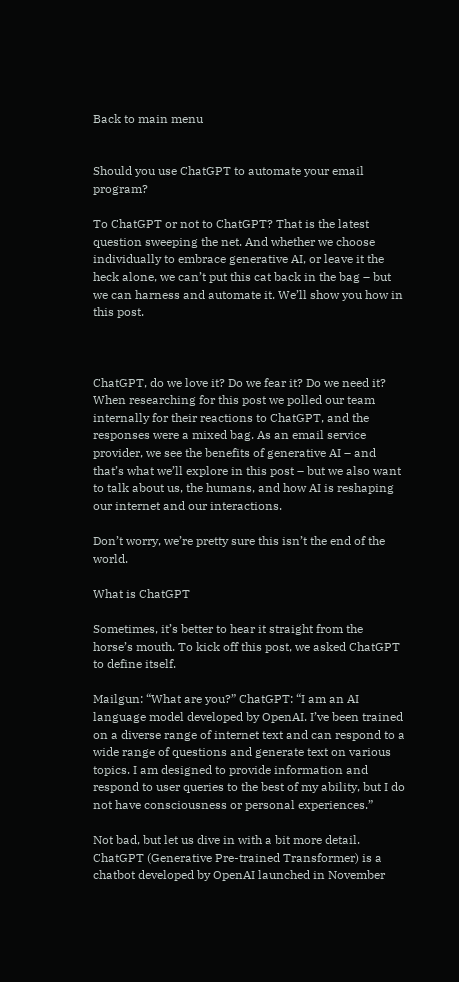Back to main menu


Should you use ChatGPT to automate your email program?

To ChatGPT or not to ChatGPT? That is the latest question sweeping the net. And whether we choose individually to embrace generative AI, or leave it the heck alone, we can’t put this cat back in the bag – but we can harness and automate it. We’ll show you how in this post.



ChatGPT, do we love it? Do we fear it? Do we need it? When researching for this post we polled our team internally for their reactions to ChatGPT, and the responses were a mixed bag. As an email service provider, we see the benefits of generative AI – and that’s what we’ll explore in this post – but we also want to talk about us, the humans, and how AI is reshaping our internet and our interactions.

Don’t worry, we’re pretty sure this isn’t the end of the world.

What is ChatGPT

Sometimes, it’s better to hear it straight from the horse’s mouth. To kick off this post, we asked ChatGPT to define itself.

Mailgun: “What are you?” ChatGPT: “I am an AI language model developed by OpenAI. I’ve been trained on a diverse range of internet text and can respond to a wide range of questions and generate text on various topics. I am designed to provide information and respond to user queries to the best of my ability, but I do not have consciousness or personal experiences.”

Not bad, but let us dive in with a bit more detail. ChatGPT (Generative Pre-trained Transformer) is a chatbot developed by OpenAI launched in November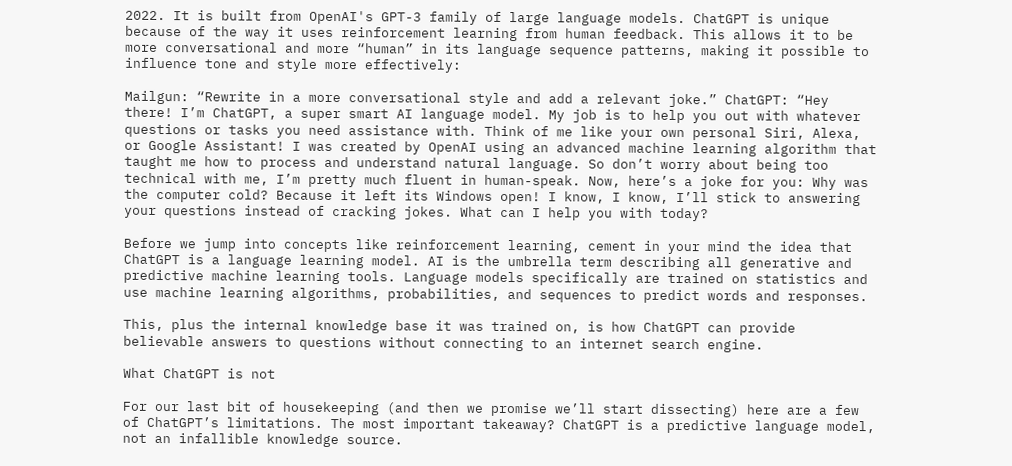2022. It is built from OpenAI's GPT-3 family of large language models. ChatGPT is unique because of the way it uses reinforcement learning from human feedback. This allows it to be more conversational and more “human” in its language sequence patterns, making it possible to influence tone and style more effectively:

Mailgun: “Rewrite in a more conversational style and add a relevant joke.” ChatGPT: “Hey there! I’m ChatGPT, a super smart AI language model. My job is to help you out with whatever questions or tasks you need assistance with. Think of me like your own personal Siri, Alexa, or Google Assistant! I was created by OpenAI using an advanced machine learning algorithm that taught me how to process and understand natural language. So don’t worry about being too technical with me, I’m pretty much fluent in human-speak. Now, here’s a joke for you: Why was the computer cold? Because it left its Windows open! I know, I know, I’ll stick to answering your questions instead of cracking jokes. What can I help you with today?

Before we jump into concepts like reinforcement learning, cement in your mind the idea that ChatGPT is a language learning model. AI is the umbrella term describing all generative and predictive machine learning tools. Language models specifically are trained on statistics and use machine learning algorithms, probabilities, and sequences to predict words and responses.

This, plus the internal knowledge base it was trained on, is how ChatGPT can provide believable answers to questions without connecting to an internet search engine.

What ChatGPT is not

For our last bit of housekeeping (and then we promise we’ll start dissecting) here are a few of ChatGPT’s limitations. The most important takeaway? ChatGPT is a predictive language model, not an infallible knowledge source.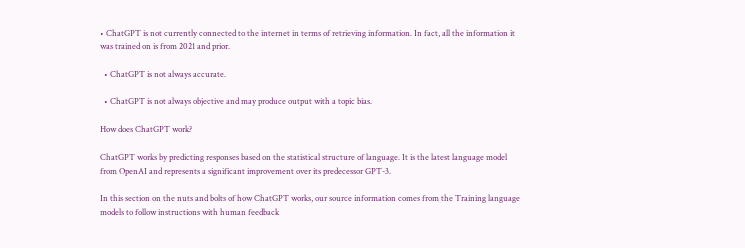• ChatGPT is not currently connected to the internet in terms of retrieving information. In fact, all the information it was trained on is from 2021 and prior.

  • ChatGPT is not always accurate.

  • ChatGPT is not always objective and may produce output with a topic bias.

How does ChatGPT work?

ChatGPT works by predicting responses based on the statistical structure of language. It is the latest language model from OpenAI and represents a significant improvement over its predecessor GPT-3.

In this section on the nuts and bolts of how ChatGPT works, our source information comes from the Training language models to follow instructions with human feedback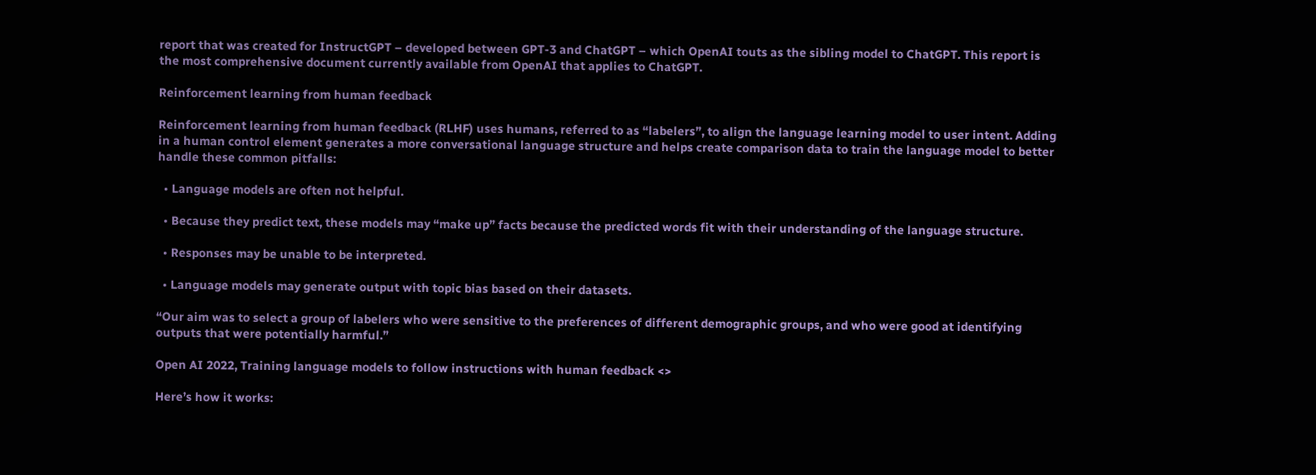report that was created for InstructGPT – developed between GPT-3 and ChatGPT – which OpenAI touts as the sibling model to ChatGPT. This report is the most comprehensive document currently available from OpenAI that applies to ChatGPT.

Reinforcement learning from human feedback

Reinforcement learning from human feedback (RLHF) uses humans, referred to as “labelers”, to align the language learning model to user intent. Adding in a human control element generates a more conversational language structure and helps create comparison data to train the language model to better handle these common pitfalls:

  • Language models are often not helpful.

  • Because they predict text, these models may “make up” facts because the predicted words fit with their understanding of the language structure.

  • Responses may be unable to be interpreted.

  • Language models may generate output with topic bias based on their datasets.

“Our aim was to select a group of labelers who were sensitive to the preferences of different demographic groups, and who were good at identifying outputs that were potentially harmful.”

Open AI 2022, Training language models to follow instructions with human feedback <>

Here’s how it works: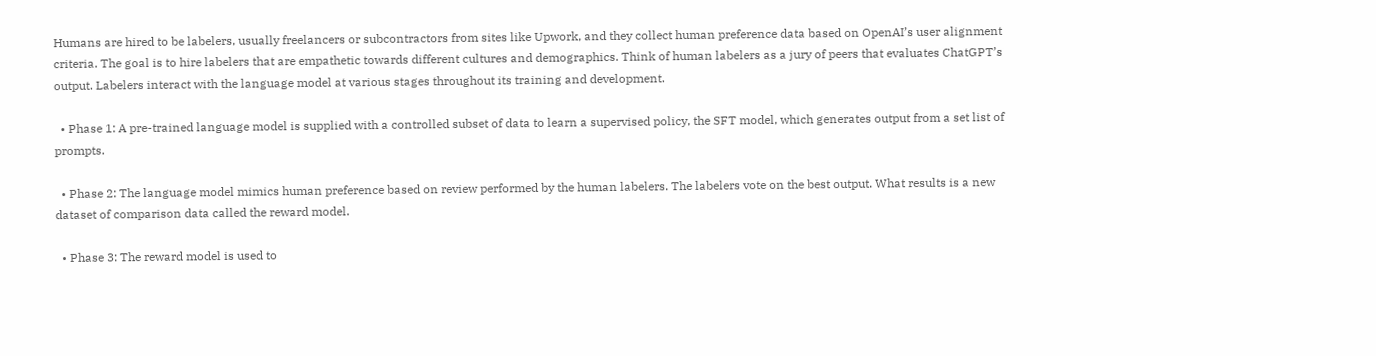Humans are hired to be labelers, usually freelancers or subcontractors from sites like Upwork, and they collect human preference data based on OpenAI’s user alignment criteria. The goal is to hire labelers that are empathetic towards different cultures and demographics. Think of human labelers as a jury of peers that evaluates ChatGPT’s output. Labelers interact with the language model at various stages throughout its training and development.

  • Phase 1: A pre-trained language model is supplied with a controlled subset of data to learn a supervised policy, the SFT model, which generates output from a set list of prompts.

  • Phase 2: The language model mimics human preference based on review performed by the human labelers. The labelers vote on the best output. What results is a new dataset of comparison data called the reward model.

  • Phase 3: The reward model is used to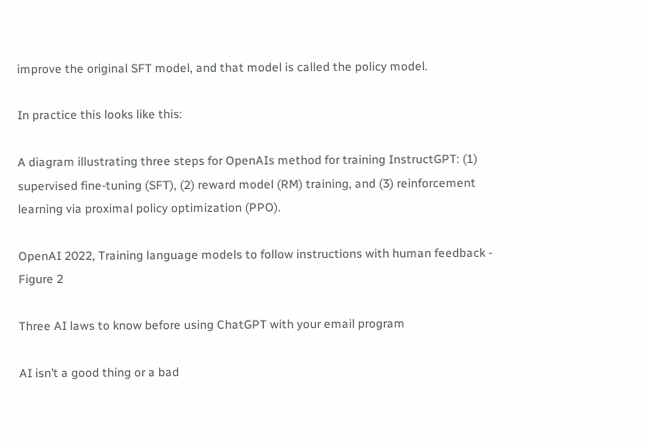improve the original SFT model, and that model is called the policy model.

In practice this looks like this:

A diagram illustrating three steps for OpenAIs method for training InstructGPT: (1) supervised fine-tuning (SFT), (2) reward model (RM) training, and (3) reinforcement learning via proximal policy optimization (PPO).

OpenAI 2022, Training language models to follow instructions with human feedback - Figure 2

Three AI laws to know before using ChatGPT with your email program

AI isn’t a good thing or a bad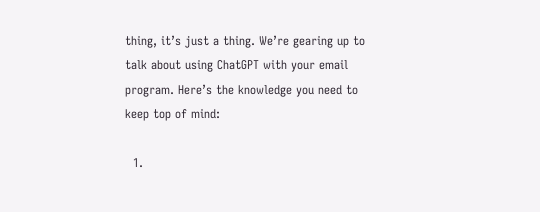thing, it’s just a thing. We’re gearing up to talk about using ChatGPT with your email program. Here’s the knowledge you need to keep top of mind:

  1.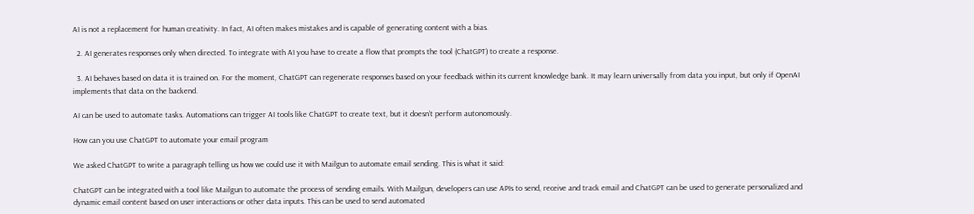AI is not a replacement for human creativity. In fact, AI often makes mistakes and is capable of generating content with a bias.

  2. AI generates responses only when directed. To integrate with AI you have to create a flow that prompts the tool (ChatGPT) to create a response.

  3. AI behaves based on data it is trained on. For the moment, ChatGPT can regenerate responses based on your feedback within its current knowledge bank. It may learn universally from data you input, but only if OpenAI implements that data on the backend.

AI can be used to automate tasks. Automations can trigger AI tools like ChatGPT to create text, but it doesn’t perform autonomously.

How can you use ChatGPT to automate your email program

We asked ChatGPT to write a paragraph telling us how we could use it with Mailgun to automate email sending. This is what it said:

ChatGPT can be integrated with a tool like Mailgun to automate the process of sending emails. With Mailgun, developers can use APIs to send, receive and track email and ChatGPT can be used to generate personalized and dynamic email content based on user interactions or other data inputs. This can be used to send automated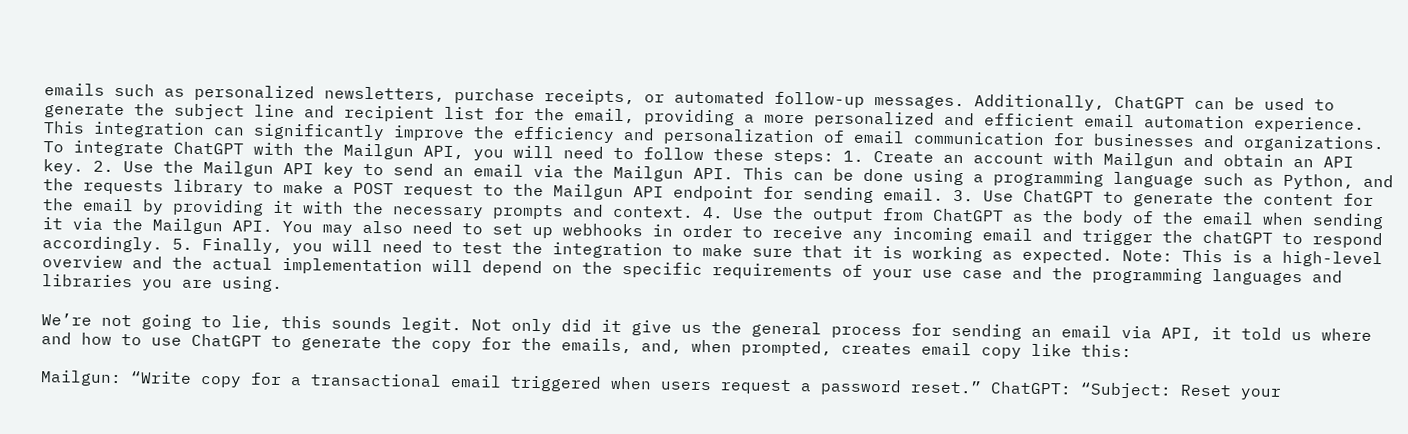emails such as personalized newsletters, purchase receipts, or automated follow-up messages. Additionally, ChatGPT can be used to generate the subject line and recipient list for the email, providing a more personalized and efficient email automation experience. This integration can significantly improve the efficiency and personalization of email communication for businesses and organizations. To integrate ChatGPT with the Mailgun API, you will need to follow these steps: 1. Create an account with Mailgun and obtain an API key. 2. Use the Mailgun API key to send an email via the Mailgun API. This can be done using a programming language such as Python, and the requests library to make a POST request to the Mailgun API endpoint for sending email. 3. Use ChatGPT to generate the content for the email by providing it with the necessary prompts and context. 4. Use the output from ChatGPT as the body of the email when sending it via the Mailgun API. You may also need to set up webhooks in order to receive any incoming email and trigger the chatGPT to respond accordingly. 5. Finally, you will need to test the integration to make sure that it is working as expected. Note: This is a high-level overview and the actual implementation will depend on the specific requirements of your use case and the programming languages and libraries you are using.

We’re not going to lie, this sounds legit. Not only did it give us the general process for sending an email via API, it told us where and how to use ChatGPT to generate the copy for the emails, and, when prompted, creates email copy like this:

Mailgun: “Write copy for a transactional email triggered when users request a password reset.” ChatGPT: “Subject: Reset your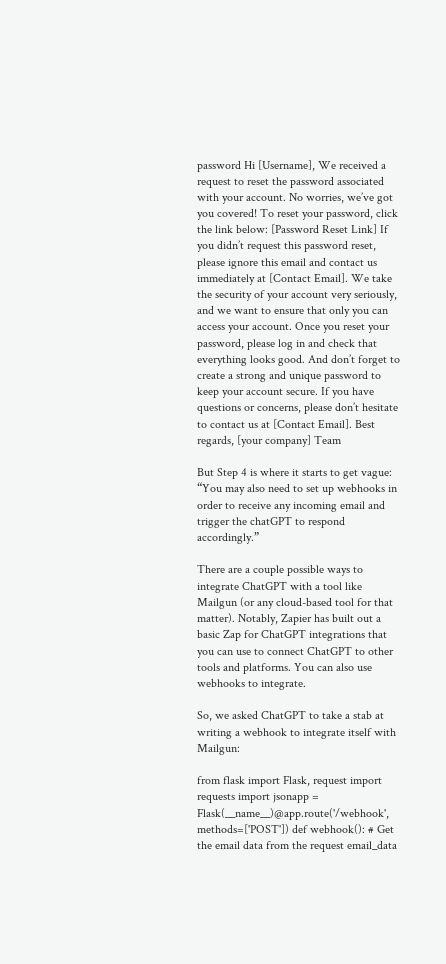password Hi [Username], We received a request to reset the password associated with your account. No worries, we’ve got you covered! To reset your password, click the link below: [Password Reset Link] If you didn’t request this password reset, please ignore this email and contact us immediately at [Contact Email]. We take the security of your account very seriously, and we want to ensure that only you can access your account. Once you reset your password, please log in and check that everything looks good. And don’t forget to create a strong and unique password to keep your account secure. If you have questions or concerns, please don’t hesitate to contact us at [Contact Email]. Best regards, [your company] Team

But Step 4 is where it starts to get vague: “You may also need to set up webhooks in order to receive any incoming email and trigger the chatGPT to respond accordingly.”

There are a couple possible ways to integrate ChatGPT with a tool like Mailgun (or any cloud-based tool for that matter). Notably, Zapier has built out a basic Zap for ChatGPT integrations that you can use to connect ChatGPT to other tools and platforms. You can also use webhooks to integrate.

So, we asked ChatGPT to take a stab at writing a webhook to integrate itself with Mailgun:

from flask import Flask, request import requests import jsonapp = Flask(__name__)@app.route('/webhook', methods=['POST']) def webhook(): # Get the email data from the request email_data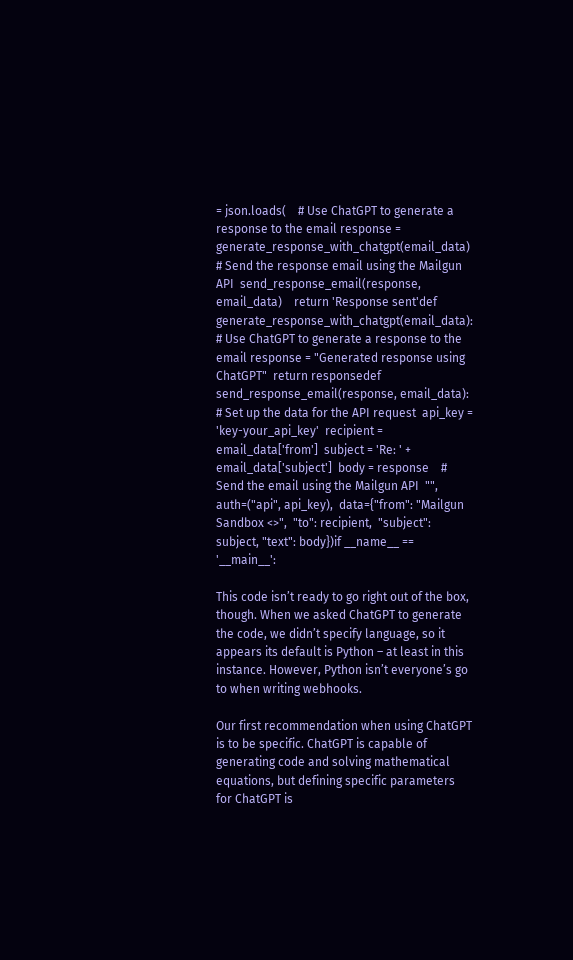= json.loads(    # Use ChatGPT to generate a response to the email response = generate_response_with_chatgpt(email_data)    # Send the response email using the Mailgun API  send_response_email(response, email_data)    return 'Response sent'def generate_response_with_chatgpt(email_data): # Use ChatGPT to generate a response to the email response = "Generated response using ChatGPT"  return responsedef send_response_email(response, email_data): # Set up the data for the API request  api_key = 'key-your_api_key'  recipient = email_data['from']  subject = 'Re: ' + email_data['subject']  body = response    # Send the email using the Mailgun API  "",  auth=("api", api_key),  data={"from": "Mailgun Sandbox <>",  "to": recipient,  "subject": subject, "text": body})if __name__ == '__main__':

This code isn’t ready to go right out of the box, though. When we asked ChatGPT to generate the code, we didn’t specify language, so it appears its default is Python – at least in this instance. However, Python isn’t everyone’s go to when writing webhooks.

Our first recommendation when using ChatGPT is to be specific. ChatGPT is capable of generating code and solving mathematical equations, but defining specific parameters for ChatGPT is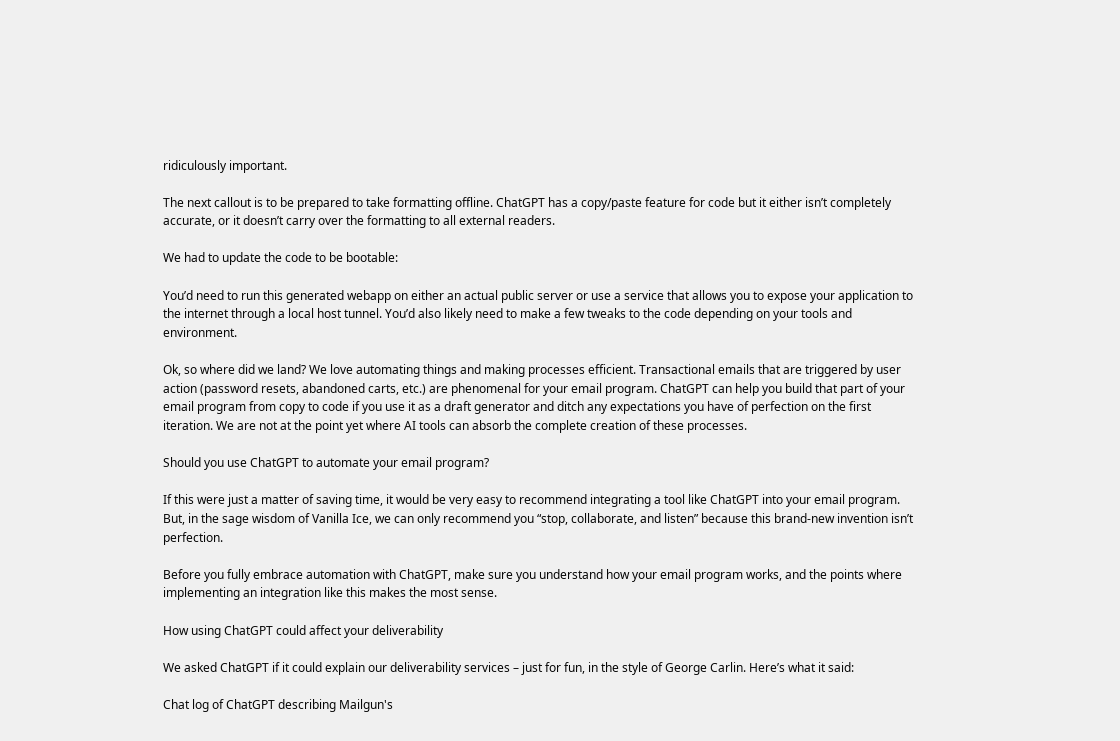ridiculously important.

The next callout is to be prepared to take formatting offline. ChatGPT has a copy/paste feature for code but it either isn’t completely accurate, or it doesn’t carry over the formatting to all external readers.

We had to update the code to be bootable:

You’d need to run this generated webapp on either an actual public server or use a service that allows you to expose your application to the internet through a local host tunnel. You’d also likely need to make a few tweaks to the code depending on your tools and environment.

Ok, so where did we land? We love automating things and making processes efficient. Transactional emails that are triggered by user action (password resets, abandoned carts, etc.) are phenomenal for your email program. ChatGPT can help you build that part of your email program from copy to code if you use it as a draft generator and ditch any expectations you have of perfection on the first iteration. We are not at the point yet where AI tools can absorb the complete creation of these processes.

Should you use ChatGPT to automate your email program?

If this were just a matter of saving time, it would be very easy to recommend integrating a tool like ChatGPT into your email program. But, in the sage wisdom of Vanilla Ice, we can only recommend you “stop, collaborate, and listen” because this brand-new invention isn’t perfection.

Before you fully embrace automation with ChatGPT, make sure you understand how your email program works, and the points where implementing an integration like this makes the most sense.

How using ChatGPT could affect your deliverability

We asked ChatGPT if it could explain our deliverability services – just for fun, in the style of George Carlin. Here’s what it said:

Chat log of ChatGPT describing Mailgun's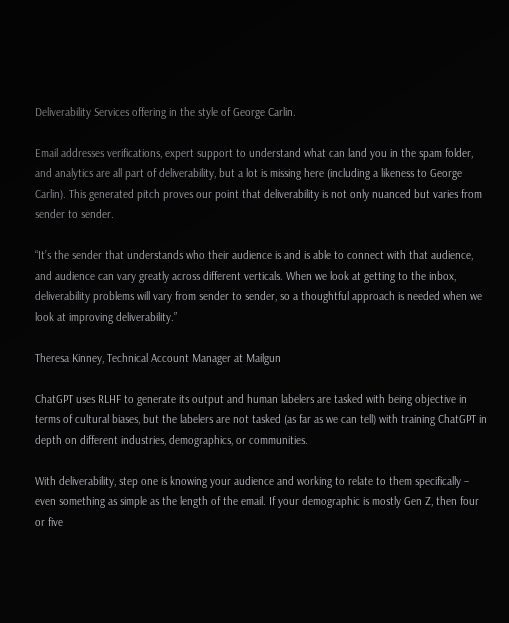Deliverability Services offering in the style of George Carlin.

Email addresses verifications, expert support to understand what can land you in the spam folder, and analytics are all part of deliverability, but a lot is missing here (including a likeness to George Carlin). This generated pitch proves our point that deliverability is not only nuanced but varies from sender to sender.

“It’s the sender that understands who their audience is and is able to connect with that audience, and audience can vary greatly across different verticals. When we look at getting to the inbox, deliverability problems will vary from sender to sender, so a thoughtful approach is needed when we look at improving deliverability.”

Theresa Kinney, Technical Account Manager at Mailgun

ChatGPT uses RLHF to generate its output and human labelers are tasked with being objective in terms of cultural biases, but the labelers are not tasked (as far as we can tell) with training ChatGPT in depth on different industries, demographics, or communities.

With deliverability, step one is knowing your audience and working to relate to them specifically – even something as simple as the length of the email. If your demographic is mostly Gen Z, then four or five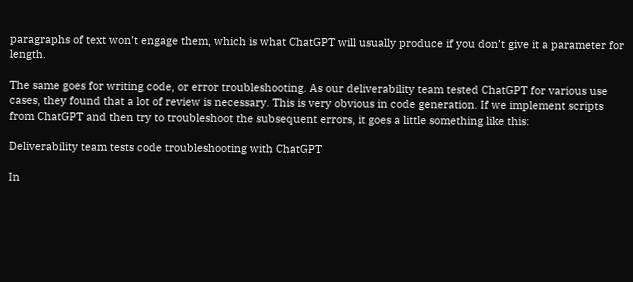paragraphs of text won’t engage them, which is what ChatGPT will usually produce if you don’t give it a parameter for length.

The same goes for writing code, or error troubleshooting. As our deliverability team tested ChatGPT for various use cases, they found that a lot of review is necessary. This is very obvious in code generation. If we implement scripts from ChatGPT and then try to troubleshoot the subsequent errors, it goes a little something like this:

Deliverability team tests code troubleshooting with ChatGPT

In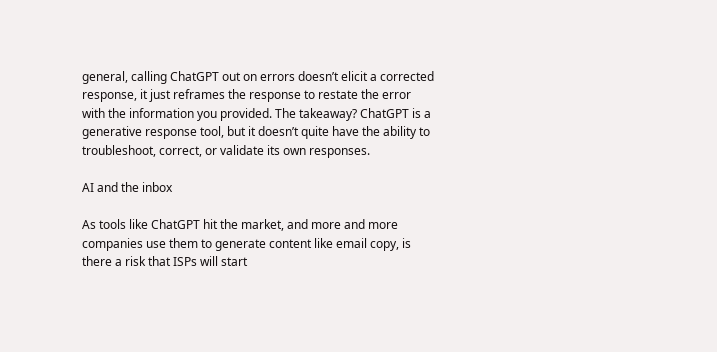general, calling ChatGPT out on errors doesn’t elicit a corrected response, it just reframes the response to restate the error with the information you provided. The takeaway? ChatGPT is a generative response tool, but it doesn’t quite have the ability to troubleshoot, correct, or validate its own responses.

AI and the inbox

As tools like ChatGPT hit the market, and more and more companies use them to generate content like email copy, is there a risk that ISPs will start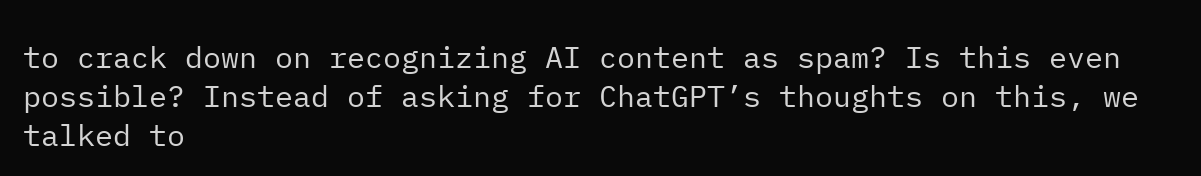to crack down on recognizing AI content as spam? Is this even possible? Instead of asking for ChatGPT’s thoughts on this, we talked to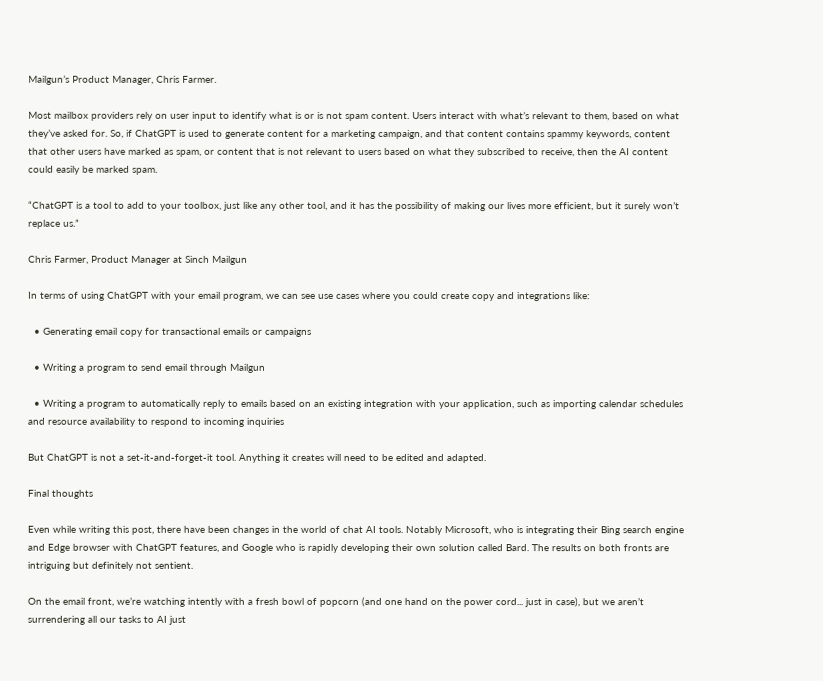Mailgun’s Product Manager, Chris Farmer.

Most mailbox providers rely on user input to identify what is or is not spam content. Users interact with what’s relevant to them, based on what they’ve asked for. So, if ChatGPT is used to generate content for a marketing campaign, and that content contains spammy keywords, content that other users have marked as spam, or content that is not relevant to users based on what they subscribed to receive, then the AI content could easily be marked spam.

“ChatGPT is a tool to add to your toolbox, just like any other tool, and it has the possibility of making our lives more efficient, but it surely won’t replace us.”

Chris Farmer, Product Manager at Sinch Mailgun

In terms of using ChatGPT with your email program, we can see use cases where you could create copy and integrations like:

  • Generating email copy for transactional emails or campaigns

  • Writing a program to send email through Mailgun

  • Writing a program to automatically reply to emails based on an existing integration with your application, such as importing calendar schedules and resource availability to respond to incoming inquiries

But ChatGPT is not a set-it-and-forget-it tool. Anything it creates will need to be edited and adapted.

Final thoughts

Even while writing this post, there have been changes in the world of chat AI tools. Notably Microsoft, who is integrating their Bing search engine and Edge browser with ChatGPT features, and Google who is rapidly developing their own solution called Bard. The results on both fronts are intriguing but definitely not sentient.

On the email front, we’re watching intently with a fresh bowl of popcorn (and one hand on the power cord... just in case), but we aren’t surrendering all our tasks to AI just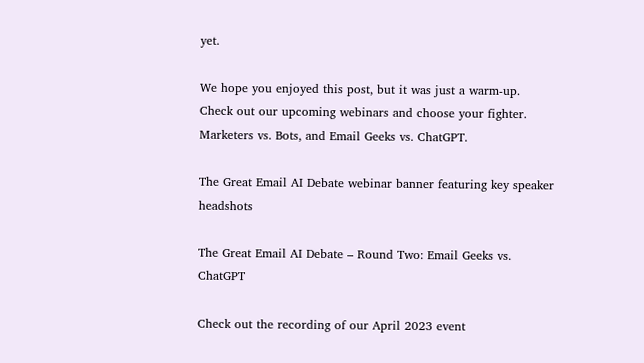yet.

We hope you enjoyed this post, but it was just a warm-up. Check out our upcoming webinars and choose your fighter. Marketers vs. Bots, and Email Geeks vs. ChatGPT.

The Great Email AI Debate webinar banner featuring key speaker headshots

The Great Email AI Debate – Round Two: Email Geeks vs. ChatGPT

Check out the recording of our April 2023 event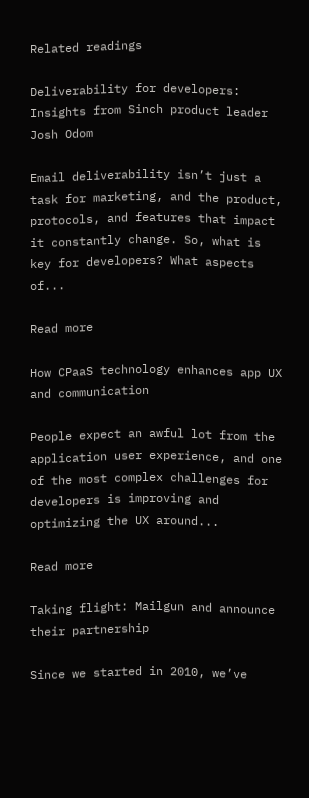Related readings

Deliverability for developers: Insights from Sinch product leader Josh Odom

Email deliverability isn’t just a task for marketing, and the product, protocols, and features that impact it constantly change. So, what is key for developers? What aspects of...

Read more

How CPaaS technology enhances app UX and communication

People expect an awful lot from the application user experience, and one of the most complex challenges for developers is improving and optimizing the UX around...

Read more

Taking flight: Mailgun and announce their partnership

Since we started in 2010, we’ve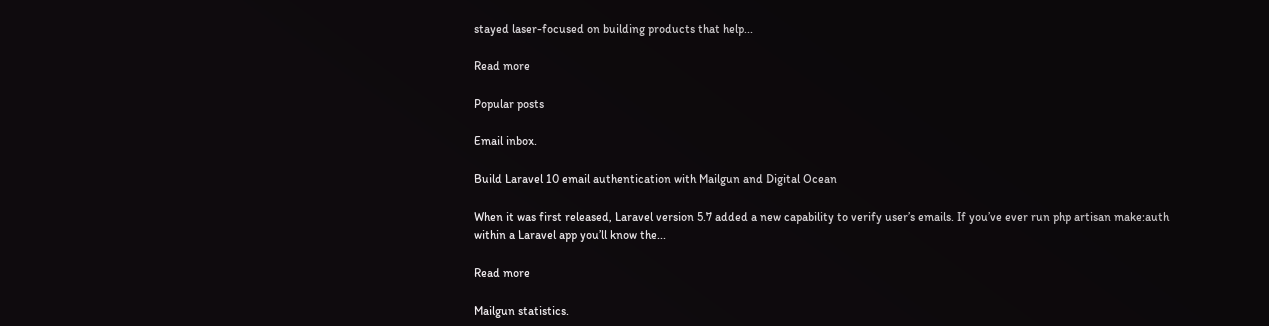stayed laser-focused on building products that help...

Read more

Popular posts

Email inbox.

Build Laravel 10 email authentication with Mailgun and Digital Ocean

When it was first released, Laravel version 5.7 added a new capability to verify user’s emails. If you’ve ever run php artisan make:auth within a Laravel app you’ll know the...

Read more

Mailgun statistics.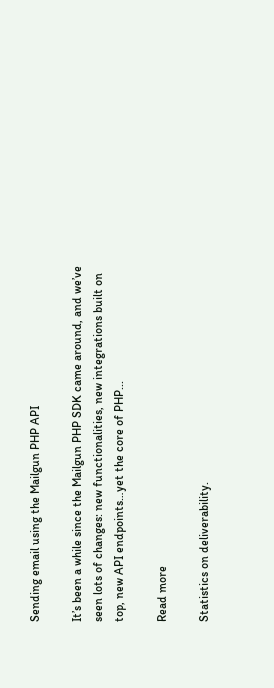Sending email using the Mailgun PHP API

It’s been a while since the Mailgun PHP SDK came around, and we’ve seen lots of changes: new functionalities, new integrations built on top, new API endpoints…yet the core of PHP...

Read more

Statistics on deliverability.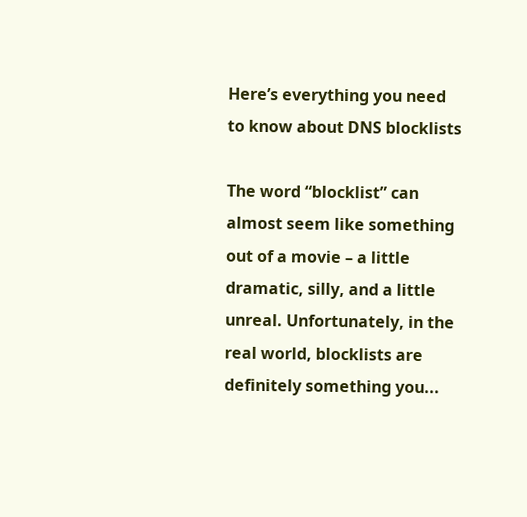Here’s everything you need to know about DNS blocklists

The word “blocklist” can almost seem like something out of a movie – a little dramatic, silly, and a little unreal. Unfortunately, in the real world, blocklists are definitely something you...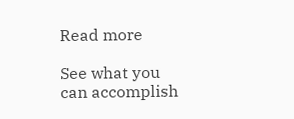Read more

See what you can accomplish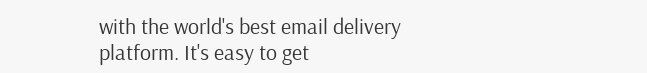with the world's best email delivery platform. It's easy to get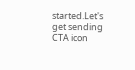started.Let's get sending
CTA icon